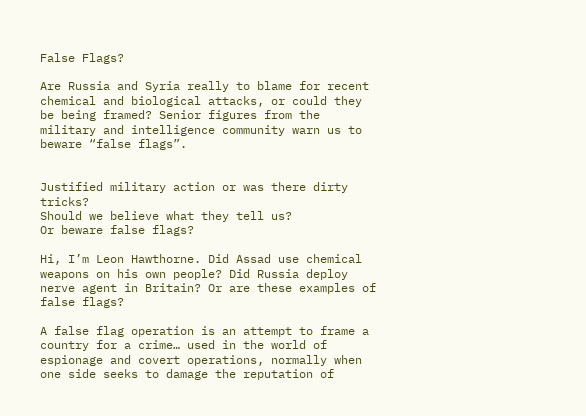False Flags?

Are Russia and Syria really to blame for recent chemical and biological attacks, or could they be being framed? Senior figures from the military and intelligence community warn us to beware “false flags”.


Justified military action or was there dirty tricks?
Should we believe what they tell us?
Or beware false flags?

Hi, I’m Leon Hawthorne. Did Assad use chemical weapons on his own people? Did Russia deploy nerve agent in Britain? Or are these examples of false flags?

A false flag operation is an attempt to frame a country for a crime… used in the world of espionage and covert operations, normally when one side seeks to damage the reputation of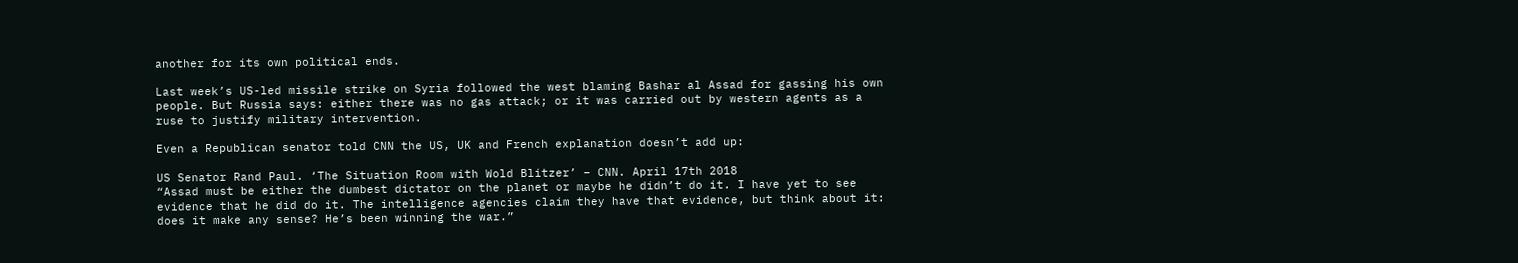another for its own political ends.

Last week’s US-led missile strike on Syria followed the west blaming Bashar al Assad for gassing his own people. But Russia says: either there was no gas attack; or it was carried out by western agents as a ruse to justify military intervention.

Even a Republican senator told CNN the US, UK and French explanation doesn’t add up:

US Senator Rand Paul. ‘The Situation Room with Wold Blitzer’ – CNN. April 17th 2018
“Assad must be either the dumbest dictator on the planet or maybe he didn’t do it. I have yet to see evidence that he did do it. The intelligence agencies claim they have that evidence, but think about it: does it make any sense? He’s been winning the war.”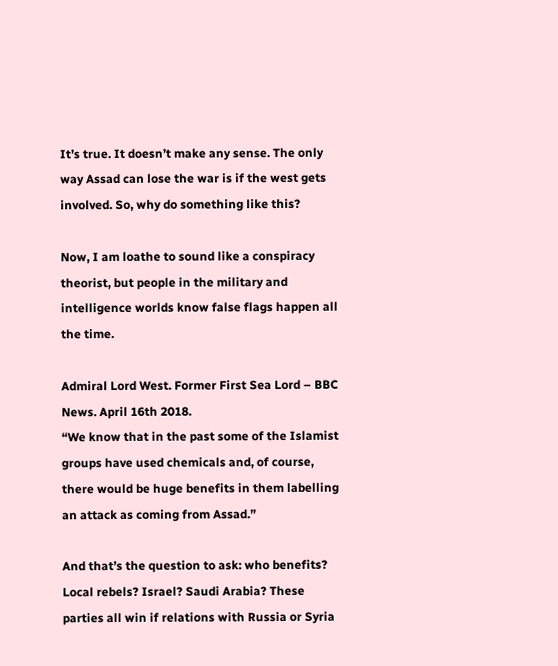It’s true. It doesn’t make any sense. The only way Assad can lose the war is if the west gets involved. So, why do something like this?

Now, I am loathe to sound like a conspiracy theorist, but people in the military and intelligence worlds know false flags happen all the time.

Admiral Lord West. Former First Sea Lord – BBC News. April 16th 2018.
“We know that in the past some of the Islamist groups have used chemicals and, of course, there would be huge benefits in them labelling an attack as coming from Assad.”

And that’s the question to ask: who benefits? Local rebels? Israel? Saudi Arabia? These parties all win if relations with Russia or Syria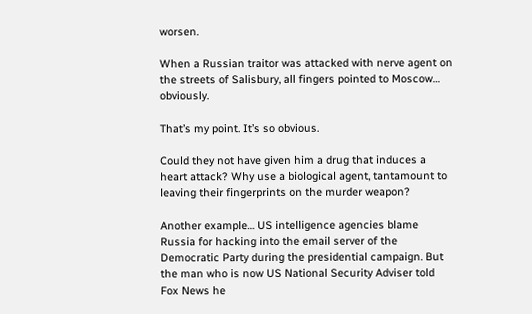worsen.

When a Russian traitor was attacked with nerve agent on the streets of Salisbury, all fingers pointed to Moscow… obviously.

That’s my point. It’s so obvious.

Could they not have given him a drug that induces a heart attack? Why use a biological agent, tantamount to leaving their fingerprints on the murder weapon?

Another example… US intelligence agencies blame Russia for hacking into the email server of the Democratic Party during the presidential campaign. But the man who is now US National Security Adviser told Fox News he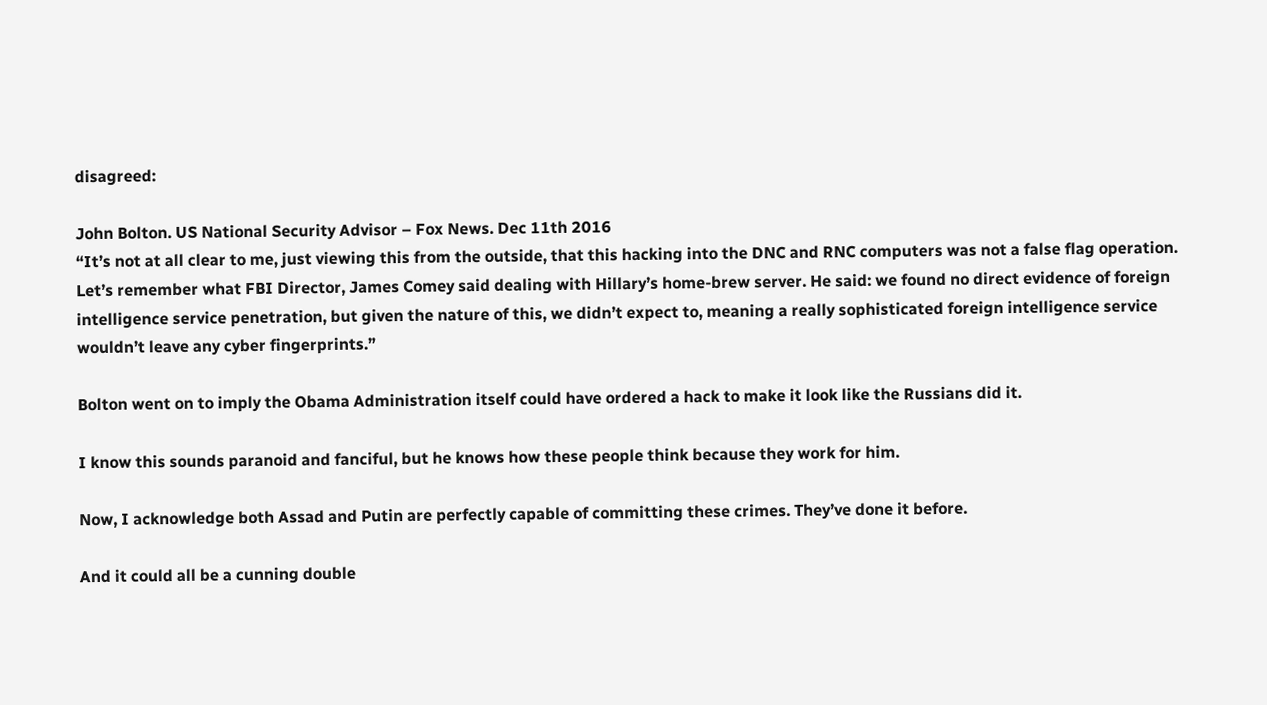disagreed:

John Bolton. US National Security Advisor – Fox News. Dec 11th 2016
“It’s not at all clear to me, just viewing this from the outside, that this hacking into the DNC and RNC computers was not a false flag operation. Let’s remember what FBI Director, James Comey said dealing with Hillary’s home-brew server. He said: we found no direct evidence of foreign intelligence service penetration, but given the nature of this, we didn’t expect to, meaning a really sophisticated foreign intelligence service wouldn’t leave any cyber fingerprints.”

Bolton went on to imply the Obama Administration itself could have ordered a hack to make it look like the Russians did it.

I know this sounds paranoid and fanciful, but he knows how these people think because they work for him.

Now, I acknowledge both Assad and Putin are perfectly capable of committing these crimes. They’ve done it before.

And it could all be a cunning double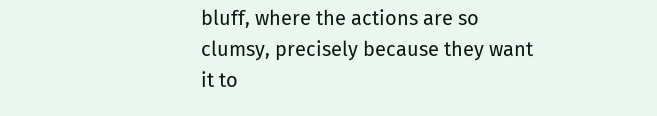bluff, where the actions are so clumsy, precisely because they want it to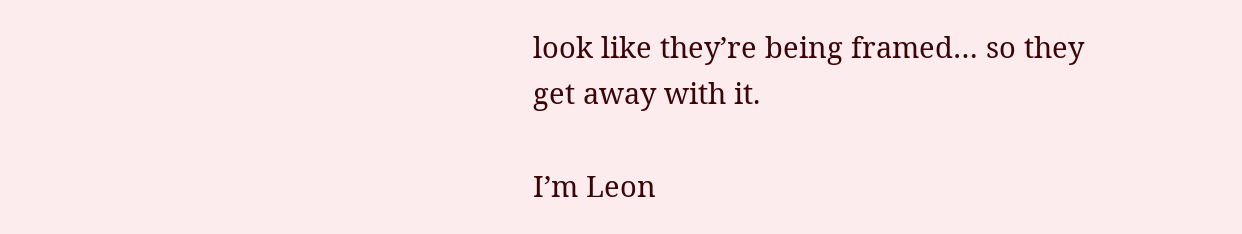look like they’re being framed… so they get away with it.

I’m Leon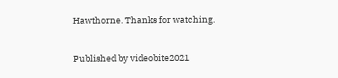Hawthorne. Thanks for watching.

Published by videobite2021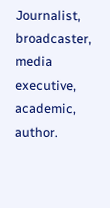Journalist, broadcaster, media executive, academic, author.